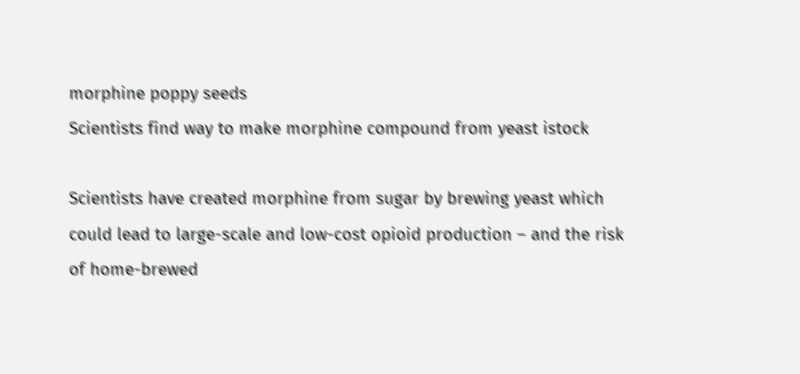morphine poppy seeds
Scientists find way to make morphine compound from yeast istock

Scientists have created morphine from sugar by brewing yeast which could lead to large-scale and low-cost opioid production – and the risk of home-brewed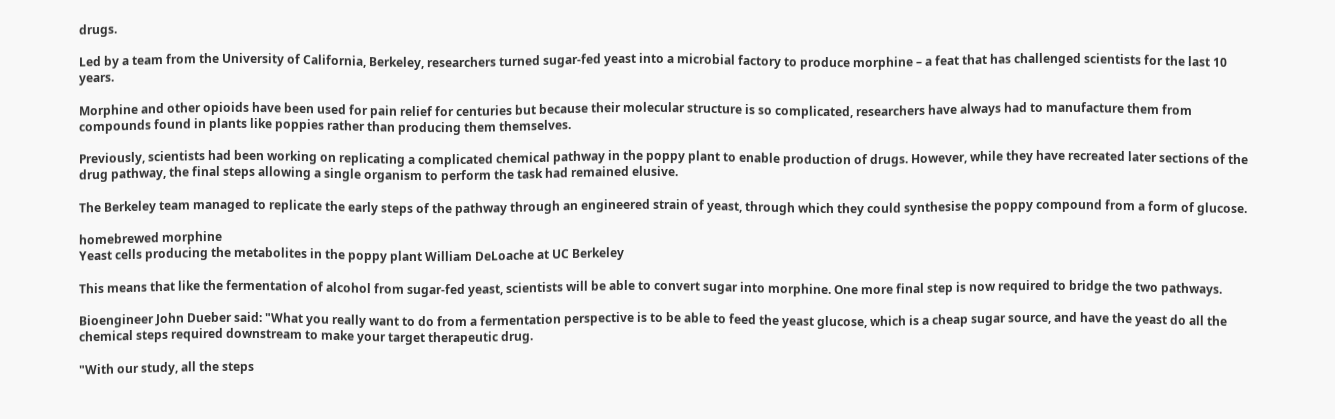drugs.

Led by a team from the University of California, Berkeley, researchers turned sugar-fed yeast into a microbial factory to produce morphine – a feat that has challenged scientists for the last 10 years.

Morphine and other opioids have been used for pain relief for centuries but because their molecular structure is so complicated, researchers have always had to manufacture them from compounds found in plants like poppies rather than producing them themselves.

Previously, scientists had been working on replicating a complicated chemical pathway in the poppy plant to enable production of drugs. However, while they have recreated later sections of the drug pathway, the final steps allowing a single organism to perform the task had remained elusive.

The Berkeley team managed to replicate the early steps of the pathway through an engineered strain of yeast, through which they could synthesise the poppy compound from a form of glucose.

homebrewed morphine
Yeast cells producing the metabolites in the poppy plant William DeLoache at UC Berkeley

This means that like the fermentation of alcohol from sugar-fed yeast, scientists will be able to convert sugar into morphine. One more final step is now required to bridge the two pathways.

Bioengineer John Dueber said: "What you really want to do from a fermentation perspective is to be able to feed the yeast glucose, which is a cheap sugar source, and have the yeast do all the chemical steps required downstream to make your target therapeutic drug.

"With our study, all the steps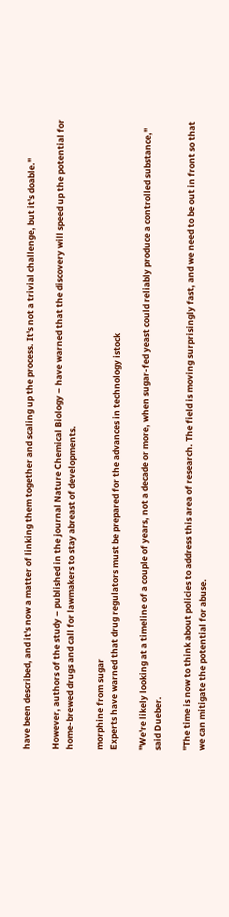have been described, and it's now a matter of linking them together and scaling up the process. It's not a trivial challenge, but it's doable."

However, authors of the study – published in the journal Nature Chemical Biology – have warned that the discovery will speed up the potential for home-brewed drugs and call for lawmakers to stay abreast of developments.

morphine from sugar
Experts have warned that drug regulators must be prepared for the advances in technology istock

"We're likely looking at a timeline of a couple of years, not a decade or more, when sugar-fed yeast could reliably produce a controlled substance," said Dueber.

"The time is now to think about policies to address this area of research. The field is moving surprisingly fast, and we need to be out in front so that we can mitigate the potential for abuse.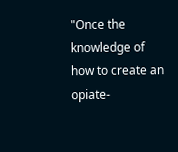"Once the knowledge of how to create an opiate-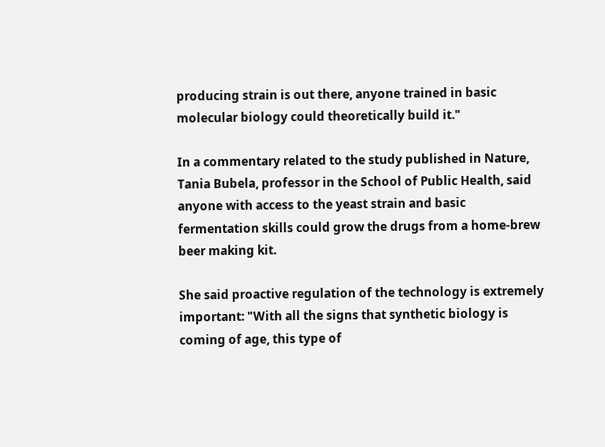producing strain is out there, anyone trained in basic molecular biology could theoretically build it."

In a commentary related to the study published in Nature, Tania Bubela, professor in the School of Public Health, said anyone with access to the yeast strain and basic fermentation skills could grow the drugs from a home-brew beer making kit.

She said proactive regulation of the technology is extremely important: "With all the signs that synthetic biology is coming of age, this type of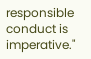responsible conduct is imperative."